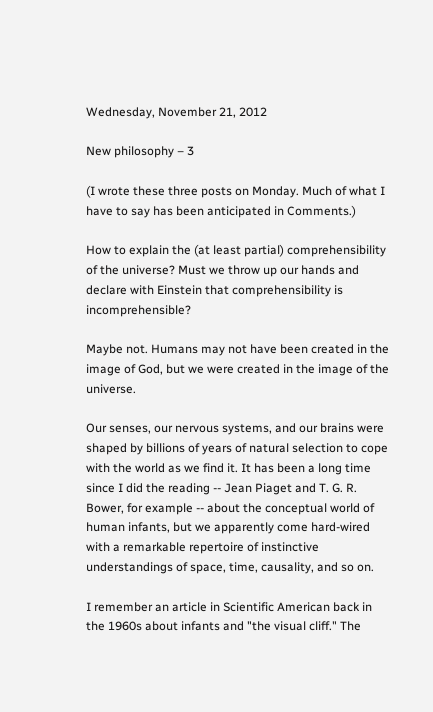Wednesday, November 21, 2012

New philosophy – 3

(I wrote these three posts on Monday. Much of what I have to say has been anticipated in Comments.)

How to explain the (at least partial) comprehensibility of the universe? Must we throw up our hands and declare with Einstein that comprehensibility is incomprehensible?

Maybe not. Humans may not have been created in the image of God, but we were created in the image of the universe.

Our senses, our nervous systems, and our brains were shaped by billions of years of natural selection to cope with the world as we find it. It has been a long time since I did the reading -- Jean Piaget and T. G. R. Bower, for example -- about the conceptual world of human infants, but we apparently come hard-wired with a remarkable repertoire of instinctive understandings of space, time, causality, and so on.

I remember an article in Scientific American back in the 1960s about infants and "the visual cliff." The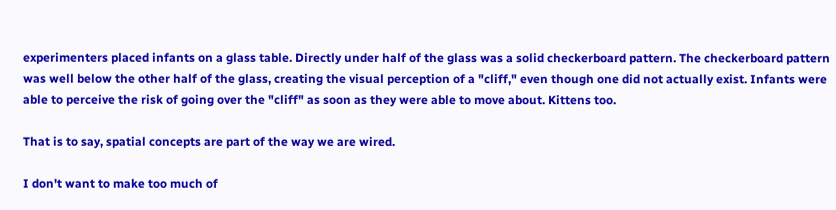experimenters placed infants on a glass table. Directly under half of the glass was a solid checkerboard pattern. The checkerboard pattern was well below the other half of the glass, creating the visual perception of a "cliff," even though one did not actually exist. Infants were able to perceive the risk of going over the "cliff" as soon as they were able to move about. Kittens too.

That is to say, spatial concepts are part of the way we are wired.

I don't want to make too much of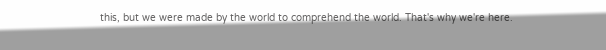this, but we were made by the world to comprehend the world. That's why we're here.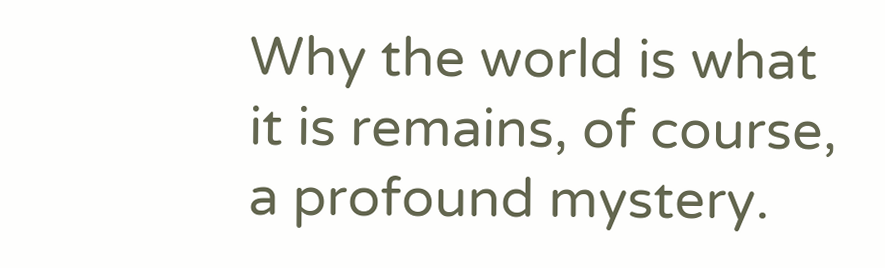Why the world is what it is remains, of course, a profound mystery.